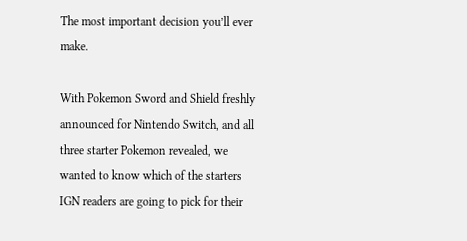The most important decision you’ll ever make.

With Pokemon Sword and Shield freshly announced for Nintendo Switch, and all three starter Pokemon revealed, we wanted to know which of the starters IGN readers are going to pick for their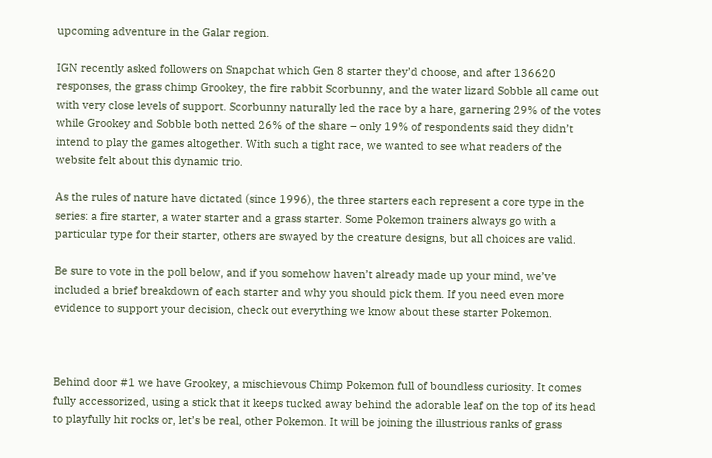upcoming adventure in the Galar region.

IGN recently asked followers on Snapchat which Gen 8 starter they’d choose, and after 136620 responses, the grass chimp Grookey, the fire rabbit Scorbunny, and the water lizard Sobble all came out with very close levels of support. Scorbunny naturally led the race by a hare, garnering 29% of the votes while Grookey and Sobble both netted 26% of the share – only 19% of respondents said they didn’t intend to play the games altogether. With such a tight race, we wanted to see what readers of the website felt about this dynamic trio.

As the rules of nature have dictated (since 1996), the three starters each represent a core type in the series: a fire starter, a water starter and a grass starter. Some Pokemon trainers always go with a particular type for their starter, others are swayed by the creature designs, but all choices are valid.

Be sure to vote in the poll below, and if you somehow haven’t already made up your mind, we’ve included a brief breakdown of each starter and why you should pick them. If you need even more evidence to support your decision, check out everything we know about these starter Pokemon.



Behind door #1 we have Grookey, a mischievous Chimp Pokemon full of boundless curiosity. It comes fully accessorized, using a stick that it keeps tucked away behind the adorable leaf on the top of its head to playfully hit rocks or, let’s be real, other Pokemon. It will be joining the illustrious ranks of grass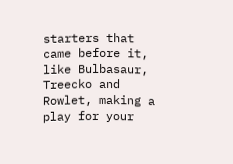starters that came before it, like Bulbasaur, Treecko and Rowlet, making a play for your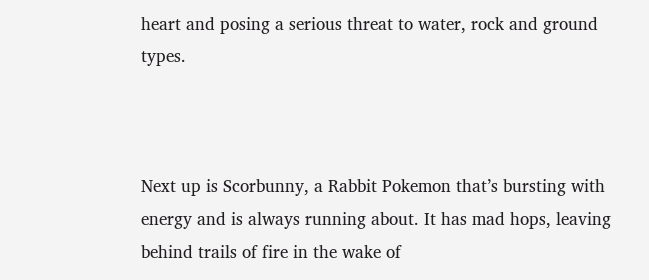heart and posing a serious threat to water, rock and ground types.



Next up is Scorbunny, a Rabbit Pokemon that’s bursting with energy and is always running about. It has mad hops, leaving behind trails of fire in the wake of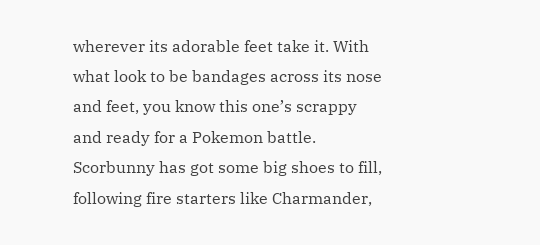wherever its adorable feet take it. With what look to be bandages across its nose and feet, you know this one’s scrappy and ready for a Pokemon battle. Scorbunny has got some big shoes to fill, following fire starters like Charmander,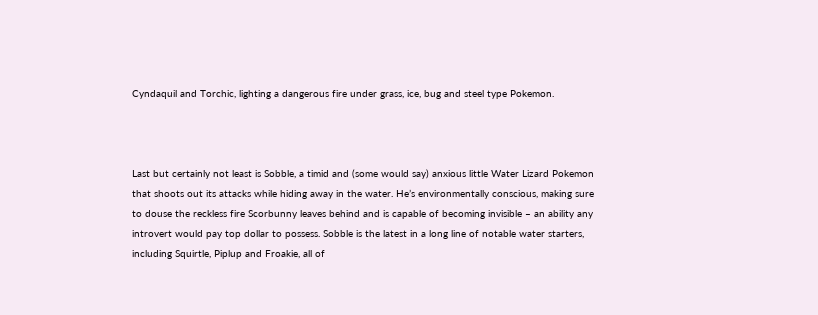Cyndaquil and Torchic, lighting a dangerous fire under grass, ice, bug and steel type Pokemon.



Last but certainly not least is Sobble, a timid and (some would say) anxious little Water Lizard Pokemon that shoots out its attacks while hiding away in the water. He’s environmentally conscious, making sure to douse the reckless fire Scorbunny leaves behind and is capable of becoming invisible – an ability any introvert would pay top dollar to possess. Sobble is the latest in a long line of notable water starters, including Squirtle, Piplup and Froakie, all of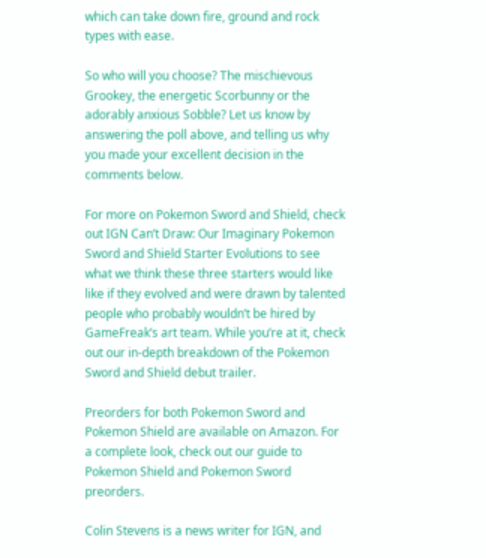which can take down fire, ground and rock types with ease.

So who will you choose? The mischievous Grookey, the energetic Scorbunny or the adorably anxious Sobble? Let us know by answering the poll above, and telling us why you made your excellent decision in the comments below.

For more on Pokemon Sword and Shield, check out IGN Can’t Draw: Our Imaginary Pokemon Sword and Shield Starter Evolutions to see what we think these three starters would like like if they evolved and were drawn by talented people who probably wouldn’t be hired by GameFreak’s art team. While you’re at it, check out our in-depth breakdown of the Pokemon Sword and Shield debut trailer.

Preorders for both Pokemon Sword and Pokemon Shield are available on Amazon. For a complete look, check out our guide to Pokemon Shield and Pokemon Sword preorders.

Colin Stevens is a news writer for IGN, and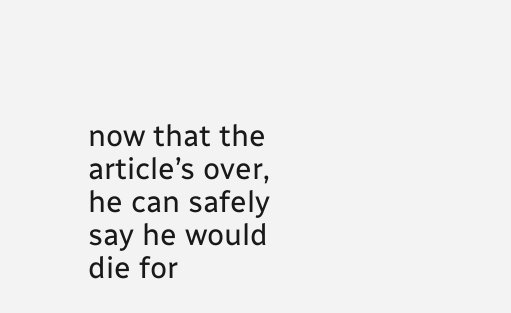now that the article’s over, he can safely say he would die for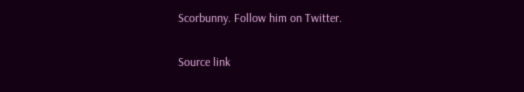Scorbunny. Follow him on Twitter.

Source link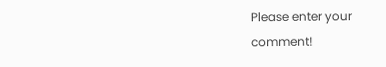Please enter your comment!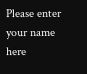Please enter your name here